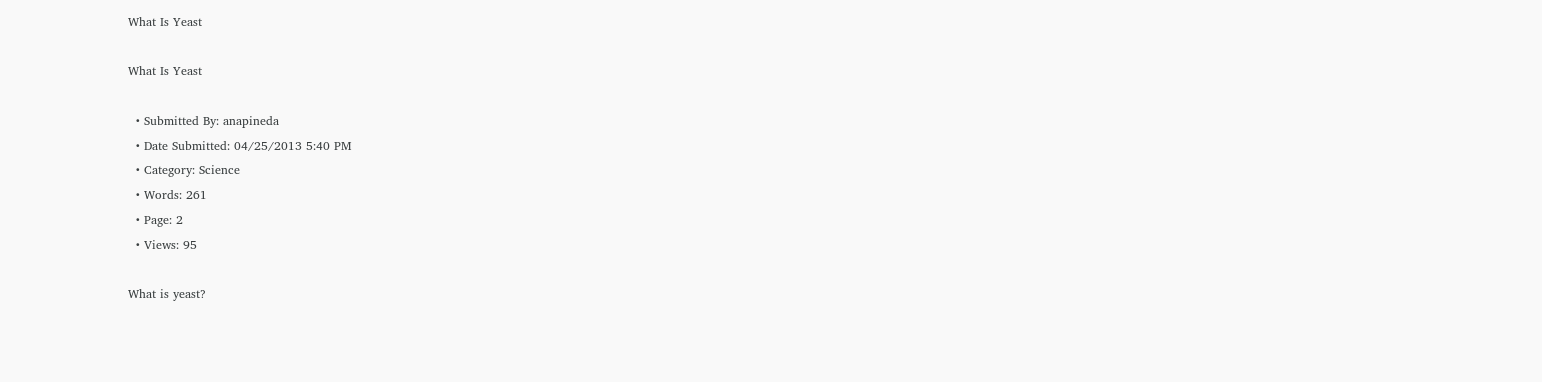What Is Yeast

What Is Yeast

  • Submitted By: anapineda
  • Date Submitted: 04/25/2013 5:40 PM
  • Category: Science
  • Words: 261
  • Page: 2
  • Views: 95

What is yeast?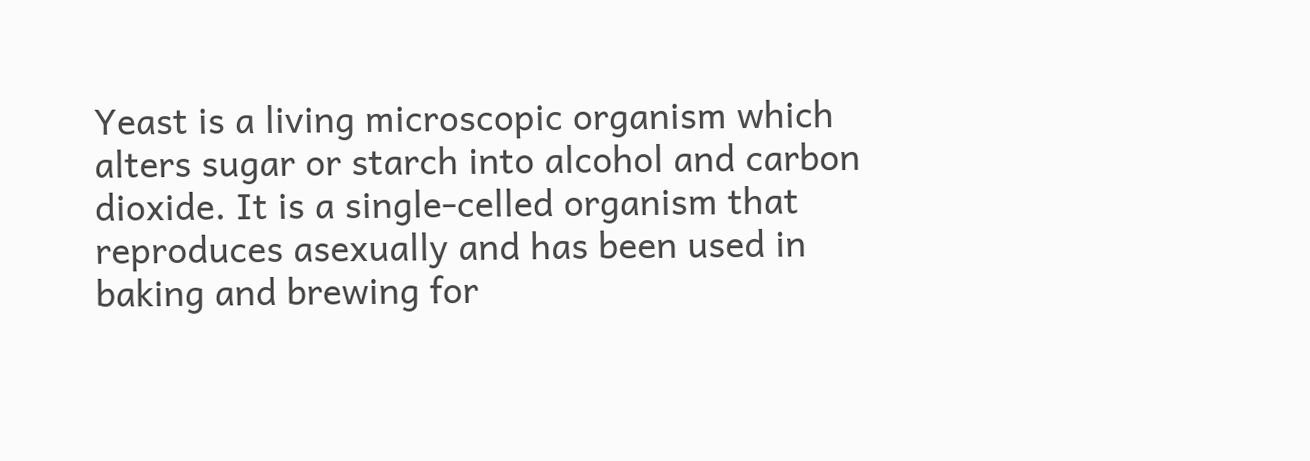Yeast is a living microscopic organism which alters sugar or starch into alcohol and carbon dioxide. It is a single-celled organism that reproduces asexually and has been used in baking and brewing for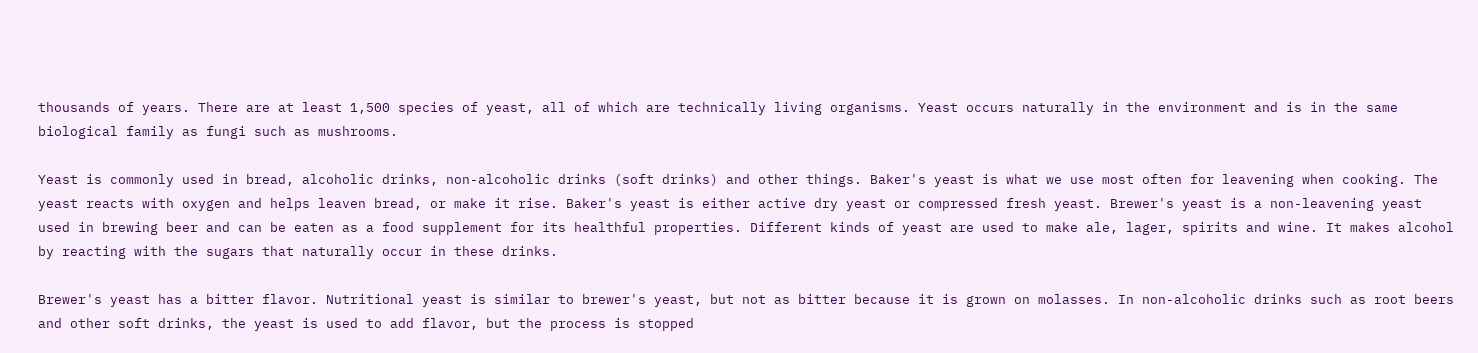thousands of years. There are at least 1,500 species of yeast, all of which are technically living organisms. Yeast occurs naturally in the environment and is in the same biological family as fungi such as mushrooms.

Yeast is commonly used in bread, alcoholic drinks, non-alcoholic drinks (soft drinks) and other things. Baker's yeast is what we use most often for leavening when cooking. The yeast reacts with oxygen and helps leaven bread, or make it rise. Baker's yeast is either active dry yeast or compressed fresh yeast. Brewer's yeast is a non-leavening yeast used in brewing beer and can be eaten as a food supplement for its healthful properties. Different kinds of yeast are used to make ale, lager, spirits and wine. It makes alcohol by reacting with the sugars that naturally occur in these drinks.

Brewer's yeast has a bitter flavor. Nutritional yeast is similar to brewer's yeast, but not as bitter because it is grown on molasses. In non-alcoholic drinks such as root beers and other soft drinks, the yeast is used to add flavor, but the process is stopped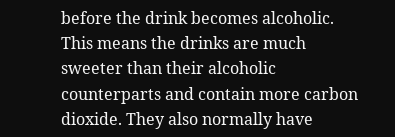before the drink becomes alcoholic. This means the drinks are much sweeter than their alcoholic counterparts and contain more carbon dioxide. They also normally have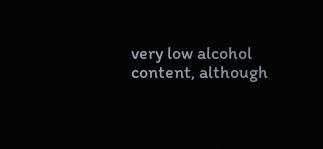very low alcohol content, although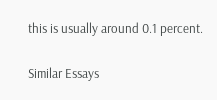this is usually around 0.1 percent.

Similar Essays